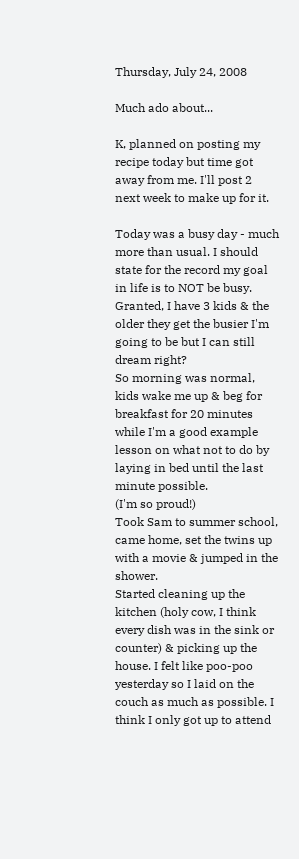Thursday, July 24, 2008

Much ado about...

K, planned on posting my recipe today but time got away from me. I'll post 2 next week to make up for it.

Today was a busy day - much more than usual. I should state for the record my goal in life is to NOT be busy. Granted, I have 3 kids & the older they get the busier I'm going to be but I can still dream right?
So morning was normal, kids wake me up & beg for breakfast for 20 minutes while I'm a good example lesson on what not to do by laying in bed until the last minute possible.
(I'm so proud!)
Took Sam to summer school, came home, set the twins up with a movie & jumped in the shower.
Started cleaning up the kitchen (holy cow, I think every dish was in the sink or counter) & picking up the house. I felt like poo-poo yesterday so I laid on the couch as much as possible. I think I only got up to attend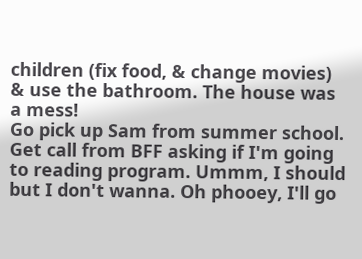children (fix food, & change movies) & use the bathroom. The house was a mess!
Go pick up Sam from summer school.
Get call from BFF asking if I'm going to reading program. Ummm, I should but I don't wanna. Oh phooey, I'll go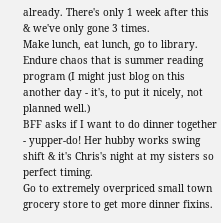already. There's only 1 week after this & we've only gone 3 times.
Make lunch, eat lunch, go to library.
Endure chaos that is summer reading program (I might just blog on this another day - it's, to put it nicely, not planned well.)
BFF asks if I want to do dinner together - yupper-do! Her hubby works swing shift & it's Chris's night at my sisters so perfect timing.
Go to extremely overpriced small town grocery store to get more dinner fixins.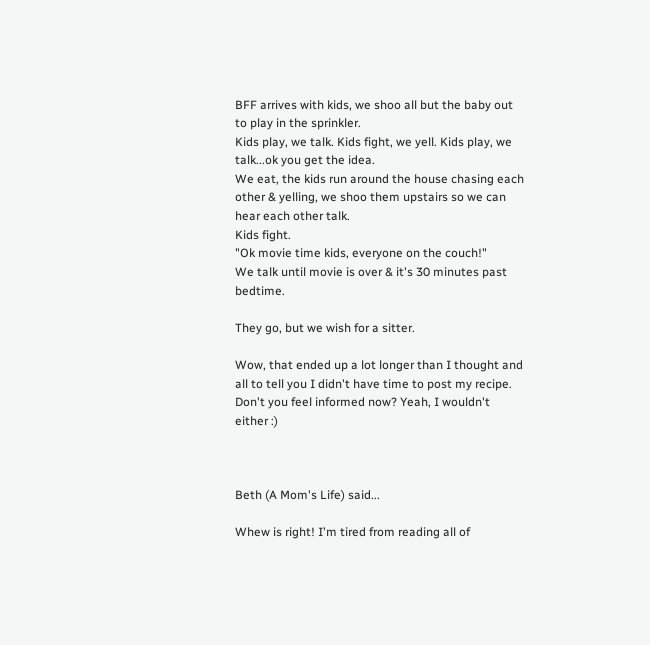BFF arrives with kids, we shoo all but the baby out to play in the sprinkler.
Kids play, we talk. Kids fight, we yell. Kids play, we talk...ok you get the idea.
We eat, the kids run around the house chasing each other & yelling, we shoo them upstairs so we can hear each other talk.
Kids fight.
"Ok movie time kids, everyone on the couch!"
We talk until movie is over & it's 30 minutes past bedtime.

They go, but we wish for a sitter.

Wow, that ended up a lot longer than I thought and all to tell you I didn't have time to post my recipe. Don't you feel informed now? Yeah, I wouldn't either :)



Beth (A Mom's Life) said...

Whew is right! I'm tired from reading all of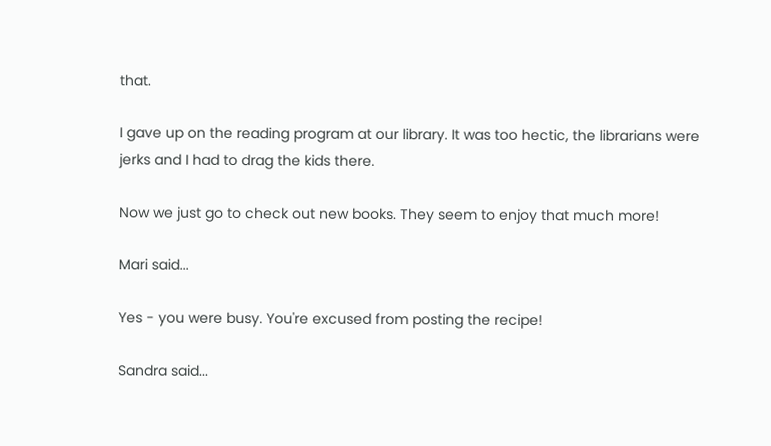that.

I gave up on the reading program at our library. It was too hectic, the librarians were jerks and I had to drag the kids there.

Now we just go to check out new books. They seem to enjoy that much more!

Mari said...

Yes - you were busy. You're excused from posting the recipe!

Sandra said...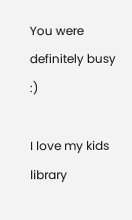You were definitely busy :)

I love my kids library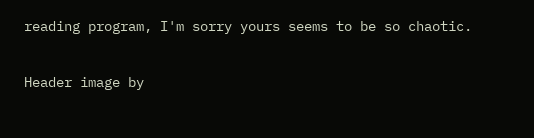reading program, I'm sorry yours seems to be so chaotic.

Header image by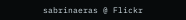sabrinaeras @ Flickr